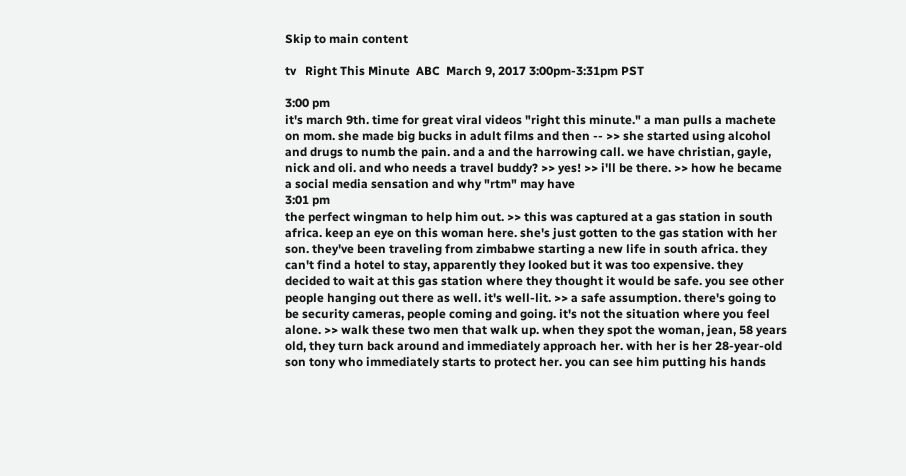Skip to main content

tv   Right This Minute  ABC  March 9, 2017 3:00pm-3:31pm PST

3:00 pm
it's march 9th. time for great viral videos "right this minute." a man pulls a machete on mom. she made big bucks in adult films and then -- >> she started using alcohol and drugs to numb the pain. and a and the harrowing call. we have christian, gayle, nick and oli. and who needs a travel buddy? >> yes! >> i'll be there. >> how he became a social media sensation and why "rtm" may have
3:01 pm
the perfect wingman to help him out. >> this was captured at a gas station in south africa. keep an eye on this woman here. she's just gotten to the gas station with her son. they've been traveling from zimbabwe starting a new life in south africa. they can't find a hotel to stay, apparently they looked but it was too expensive. they decided to wait at this gas station where they thought it would be safe. you see other people hanging out there as well. it's well-lit. >> a safe assumption. there's going to be security cameras, people coming and going. it's not the situation where you feel alone. >> walk these two men that walk up. when they spot the woman, jean, 58 years old, they turn back around and immediately approach her. with her is her 28-year-old son tony who immediately starts to protect her. you can see him putting his hands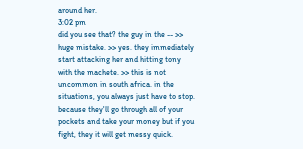around her.
3:02 pm
did you see that? the guy in the -- >> huge mistake. >> yes. they immediately start attacking her and hitting tony with the machete. >> this is not uncommon in south africa. in the situations, you always just have to stop. because they'll go through all of your pockets and take your money but if you fight, they it will get messy quick.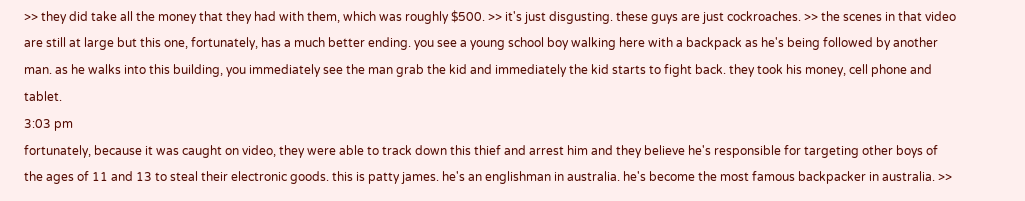>> they did take all the money that they had with them, which was roughly $500. >> it's just disgusting. these guys are just cockroaches. >> the scenes in that video are still at large but this one, fortunately, has a much better ending. you see a young school boy walking here with a backpack as he's being followed by another man. as he walks into this building, you immediately see the man grab the kid and immediately the kid starts to fight back. they took his money, cell phone and tablet.
3:03 pm
fortunately, because it was caught on video, they were able to track down this thief and arrest him and they believe he's responsible for targeting other boys of the ages of 11 and 13 to steal their electronic goods. this is patty james. he's an englishman in australia. he's become the most famous backpacker in australia. >>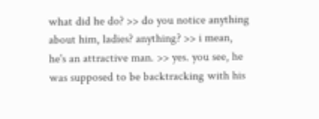what did he do? >> do you notice anything about him, ladies? anything? >> i mean, he's an attractive man. >> yes. you see, he was supposed to be backtracking with his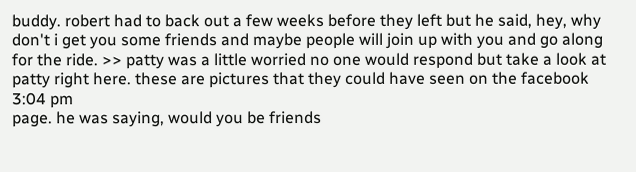buddy. robert had to back out a few weeks before they left but he said, hey, why don't i get you some friends and maybe people will join up with you and go along for the ride. >> patty was a little worried no one would respond but take a look at patty right here. these are pictures that they could have seen on the facebook
3:04 pm
page. he was saying, would you be friends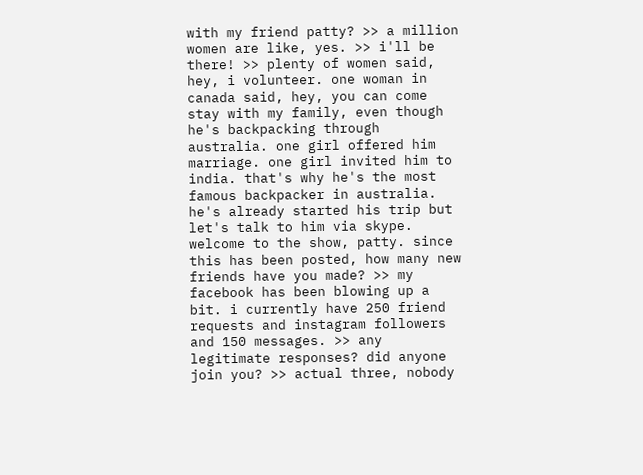with my friend patty? >> a million women are like, yes. >> i'll be there! >> plenty of women said, hey, i volunteer. one woman in canada said, hey, you can come stay with my family, even though he's backpacking through australia. one girl offered him marriage. one girl invited him to india. that's why he's the most famous backpacker in australia. he's already started his trip but let's talk to him via skype. welcome to the show, patty. since this has been posted, how many new friends have you made? >> my facebook has been blowing up a bit. i currently have 250 friend requests and instagram followers and 150 messages. >> any legitimate responses? did anyone join you? >> actual three, nobody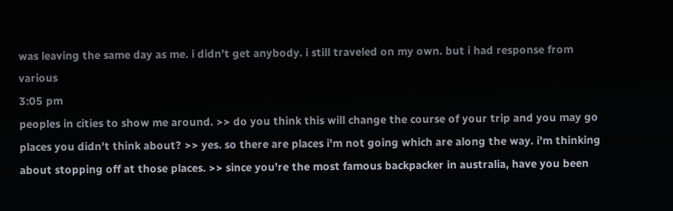was leaving the same day as me. i didn't get anybody. i still traveled on my own. but i had response from various
3:05 pm
peoples in cities to show me around. >> do you think this will change the course of your trip and you may go places you didn't think about? >> yes. so there are places i'm not going which are along the way. i'm thinking about stopping off at those places. >> since you're the most famous backpacker in australia, have you been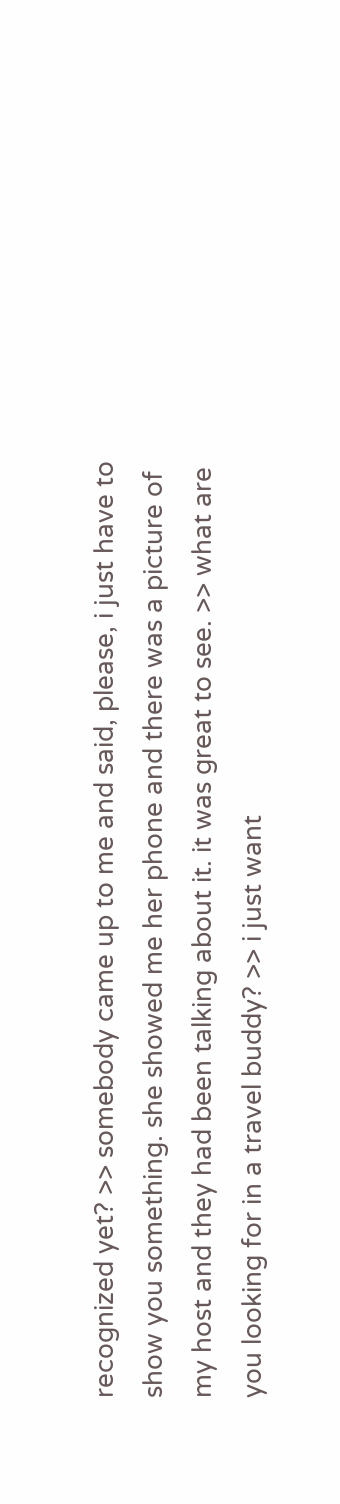recognized yet? >> somebody came up to me and said, please, i just have to show you something. she showed me her phone and there was a picture of my host and they had been talking about it. it was great to see. >> what are you looking for in a travel buddy? >> i just want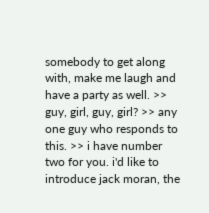somebody to get along with, make me laugh and have a party as well. >> guy, girl, guy, girl? >> any one guy who responds to this. >> i have number two for you. i'd like to introduce jack moran, the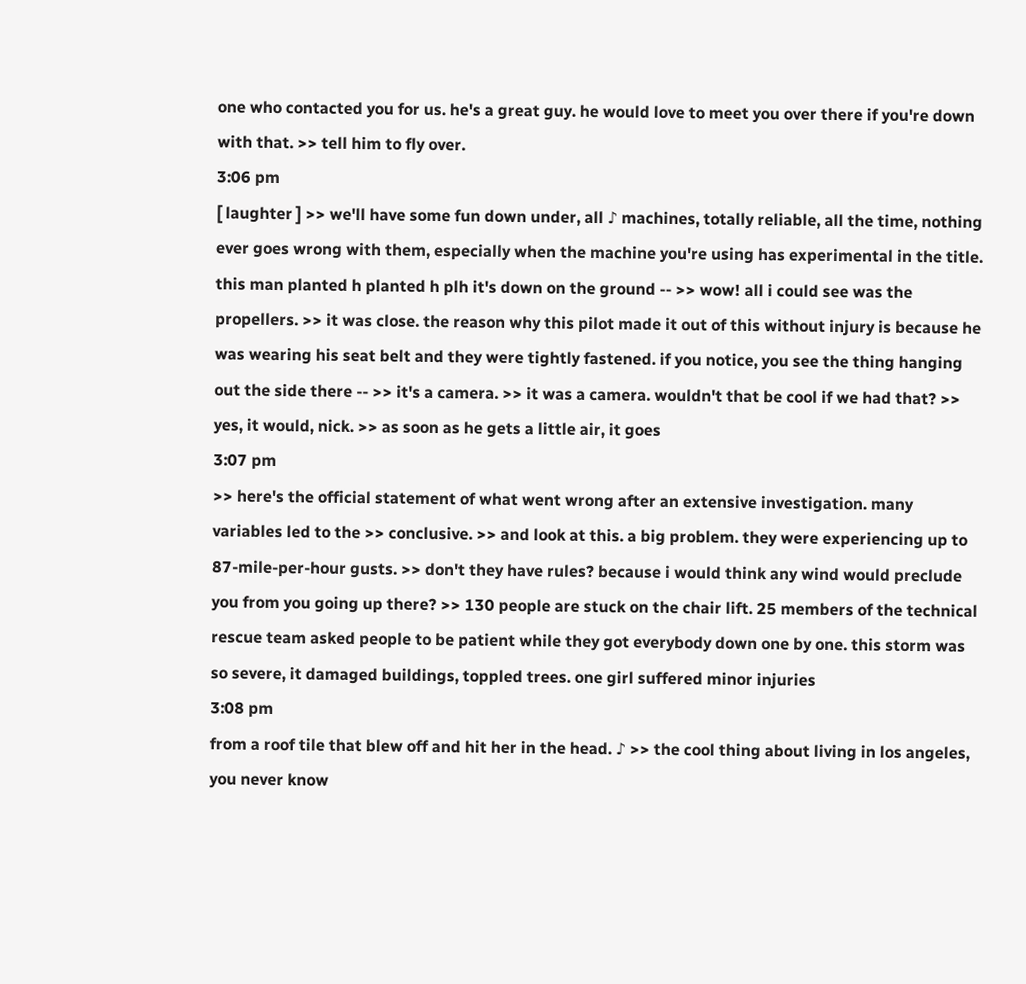one who contacted you for us. he's a great guy. he would love to meet you over there if you're down with that. >> tell him to fly over.
3:06 pm
[ laughter ] >> we'll have some fun down under, all ♪ machines, totally reliable, all the time, nothing ever goes wrong with them, especially when the machine you're using has experimental in the title. this man planted h planted h plh it's down on the ground -- >> wow! all i could see was the propellers. >> it was close. the reason why this pilot made it out of this without injury is because he was wearing his seat belt and they were tightly fastened. if you notice, you see the thing hanging out the side there -- >> it's a camera. >> it was a camera. wouldn't that be cool if we had that? >> yes, it would, nick. >> as soon as he gets a little air, it goes
3:07 pm
>> here's the official statement of what went wrong after an extensive investigation. many variables led to the >> conclusive. >> and look at this. a big problem. they were experiencing up to 87-mile-per-hour gusts. >> don't they have rules? because i would think any wind would preclude you from you going up there? >> 130 people are stuck on the chair lift. 25 members of the technical rescue team asked people to be patient while they got everybody down one by one. this storm was so severe, it damaged buildings, toppled trees. one girl suffered minor injuries
3:08 pm
from a roof tile that blew off and hit her in the head. ♪ >> the cool thing about living in los angeles, you never know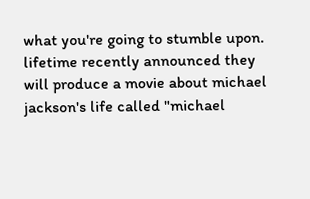what you're going to stumble upon. lifetime recently announced they will produce a movie about michael jackson's life called "michael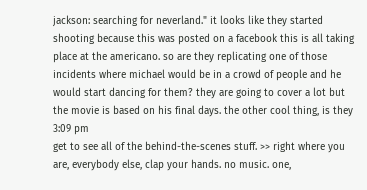jackson: searching for neverland." it looks like they started shooting because this was posted on a facebook this is all taking place at the americano. so are they replicating one of those incidents where michael would be in a crowd of people and he would start dancing for them? they are going to cover a lot but the movie is based on his final days. the other cool thing, is they
3:09 pm
get to see all of the behind-the-scenes stuff. >> right where you are, everybody else, clap your hands. no music. one,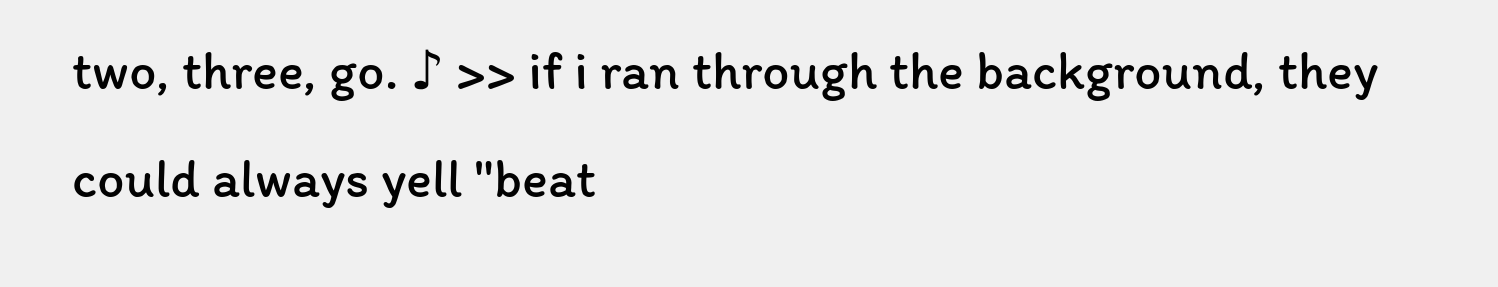two, three, go. ♪ >> if i ran through the background, they could always yell "beat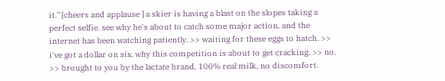it." [cheers and applause ] a skier is having a blast on the slopes taking a perfect selfie. see why he's about to catch some major action. and the internet has been watching patiently. >> waiting for these eggs to hatch. >> i've got a dollar on six. why this competition is about to get cracking. >> no. >> brought to you by the lactate brand, 100% real milk, no discomfort.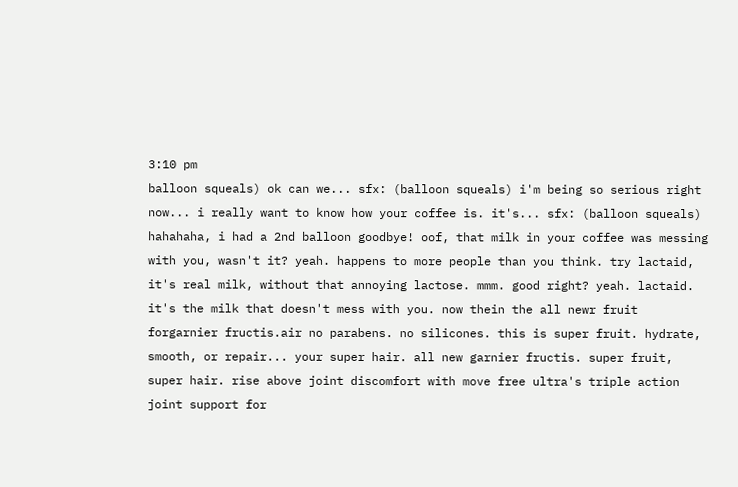3:10 pm
balloon squeals) ok can we... sfx: (balloon squeals) i'm being so serious right now... i really want to know how your coffee is. it's... sfx: (balloon squeals) hahahaha, i had a 2nd balloon goodbye! oof, that milk in your coffee was messing with you, wasn't it? yeah. happens to more people than you think. try lactaid, it's real milk, without that annoying lactose. mmm. good right? yeah. lactaid. it's the milk that doesn't mess with you. now thein the all newr fruit forgarnier fructis.air no parabens. no silicones. this is super fruit. hydrate, smooth, or repair... your super hair. all new garnier fructis. super fruit, super hair. rise above joint discomfort with move free ultra's triple action joint support for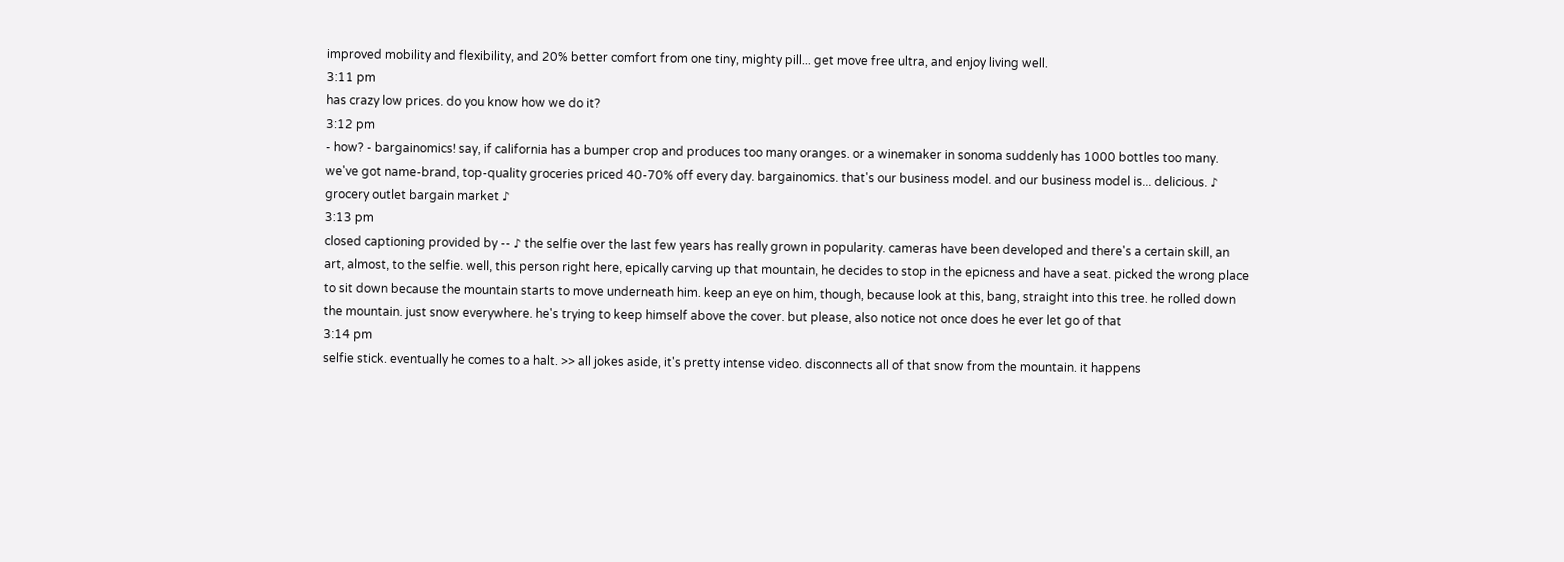improved mobility and flexibility, and 20% better comfort from one tiny, mighty pill... get move free ultra, and enjoy living well.
3:11 pm
has crazy low prices. do you know how we do it?
3:12 pm
- how? - bargainomics! say, if california has a bumper crop and produces too many oranges. or a winemaker in sonoma suddenly has 1000 bottles too many. we've got name-brand, top-quality groceries priced 40-70% off every day. bargainomics. that's our business model. and our business model is... delicious. ♪ grocery outlet bargain market ♪
3:13 pm
closed captioning provided by -- ♪ the selfie over the last few years has really grown in popularity. cameras have been developed and there's a certain skill, an art, almost, to the selfie. well, this person right here, epically carving up that mountain, he decides to stop in the epicness and have a seat. picked the wrong place to sit down because the mountain starts to move underneath him. keep an eye on him, though, because look at this, bang, straight into this tree. he rolled down the mountain. just snow everywhere. he's trying to keep himself above the cover. but please, also notice not once does he ever let go of that
3:14 pm
selfie stick. eventually he comes to a halt. >> all jokes aside, it's pretty intense video. disconnects all of that snow from the mountain. it happens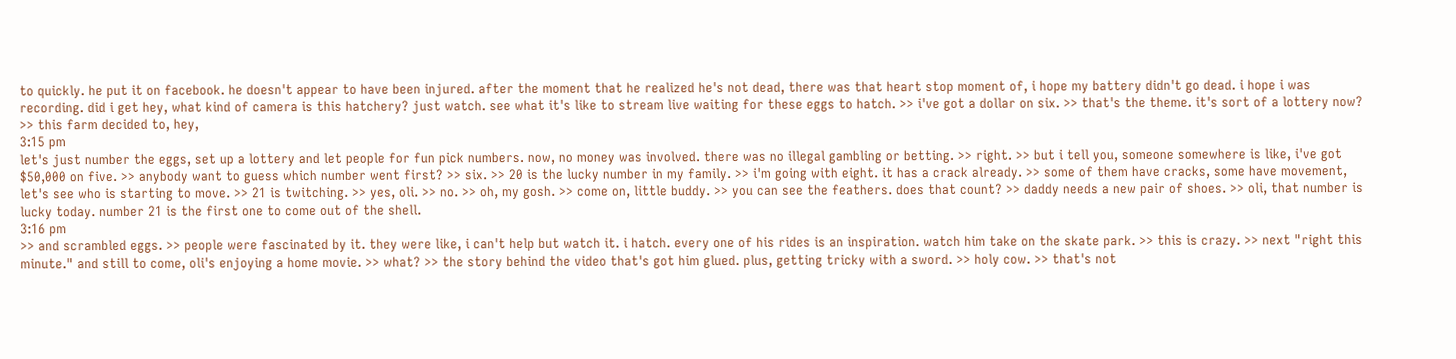to quickly. he put it on facebook. he doesn't appear to have been injured. after the moment that he realized he's not dead, there was that heart stop moment of, i hope my battery didn't go dead. i hope i was recording. did i get hey, what kind of camera is this hatchery? just watch. see what it's like to stream live waiting for these eggs to hatch. >> i've got a dollar on six. >> that's the theme. it's sort of a lottery now? >> this farm decided to, hey,
3:15 pm
let's just number the eggs, set up a lottery and let people for fun pick numbers. now, no money was involved. there was no illegal gambling or betting. >> right. >> but i tell you, someone somewhere is like, i've got $50,000 on five. >> anybody want to guess which number went first? >> six. >> 20 is the lucky number in my family. >> i'm going with eight. it has a crack already. >> some of them have cracks, some have movement, let's see who is starting to move. >> 21 is twitching. >> yes, oli. >> no. >> oh, my gosh. >> come on, little buddy. >> you can see the feathers. does that count? >> daddy needs a new pair of shoes. >> oli, that number is lucky today. number 21 is the first one to come out of the shell.
3:16 pm
>> and scrambled eggs. >> people were fascinated by it. they were like, i can't help but watch it. i hatch. every one of his rides is an inspiration. watch him take on the skate park. >> this is crazy. >> next "right this minute." and still to come, oli's enjoying a home movie. >> what? >> the story behind the video that's got him glued. plus, getting tricky with a sword. >> holy cow. >> that's not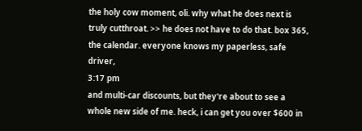the holy cow moment, oli. why what he does next is truly cutthroat. >> he does not have to do that. box 365, the calendar. everyone knows my paperless, safe driver,
3:17 pm
and multi-car discounts, but they're about to see a whole new side of me. heck, i can get you over $600 in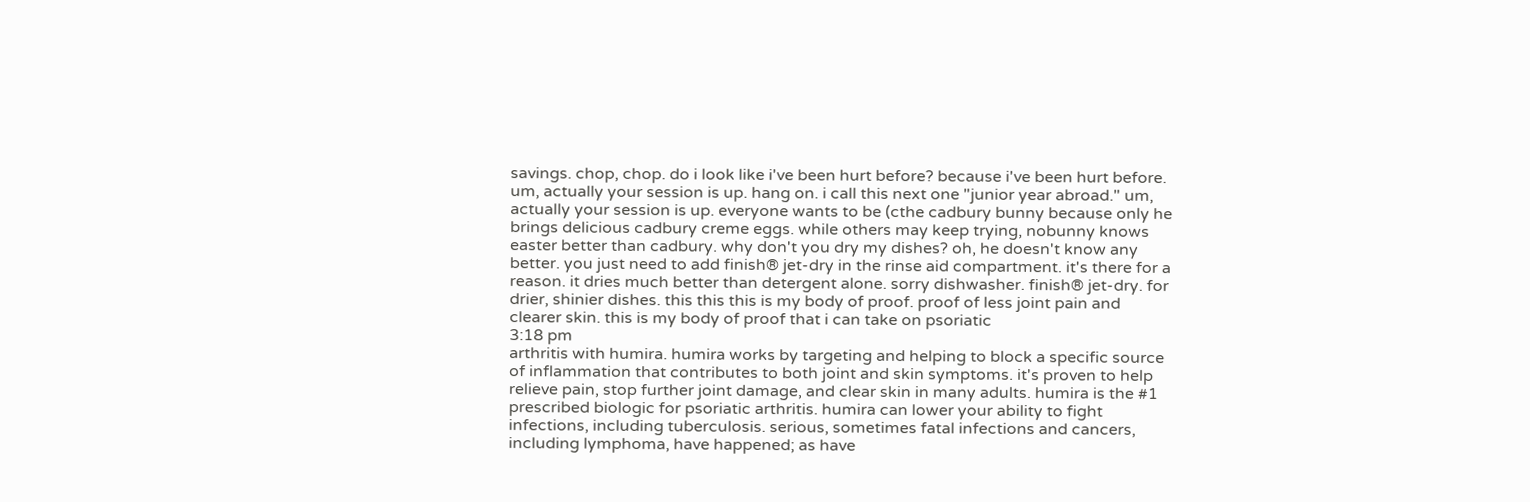savings. chop, chop. do i look like i've been hurt before? because i've been hurt before. um, actually your session is up. hang on. i call this next one "junior year abroad." um, actually your session is up. everyone wants to be (cthe cadbury bunny because only he brings delicious cadbury creme eggs. while others may keep trying, nobunny knows easter better than cadbury. why don't you dry my dishes? oh, he doesn't know any better. you just need to add finish® jet-dry in the rinse aid compartment. it's there for a reason. it dries much better than detergent alone. sorry dishwasher. finish® jet-dry. for drier, shinier dishes. this this this is my body of proof. proof of less joint pain and clearer skin. this is my body of proof that i can take on psoriatic
3:18 pm
arthritis with humira. humira works by targeting and helping to block a specific source of inflammation that contributes to both joint and skin symptoms. it's proven to help relieve pain, stop further joint damage, and clear skin in many adults. humira is the #1 prescribed biologic for psoriatic arthritis. humira can lower your ability to fight infections, including tuberculosis. serious, sometimes fatal infections and cancers, including lymphoma, have happened; as have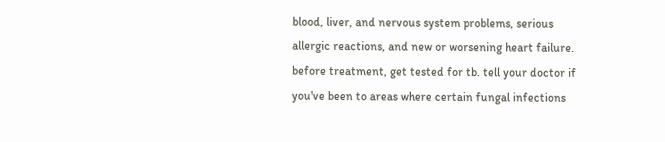blood, liver, and nervous system problems, serious allergic reactions, and new or worsening heart failure. before treatment, get tested for tb. tell your doctor if you've been to areas where certain fungal infections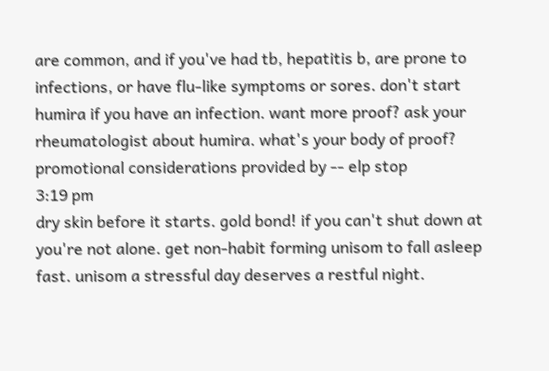are common, and if you've had tb, hepatitis b, are prone to infections, or have flu-like symptoms or sores. don't start humira if you have an infection. want more proof? ask your rheumatologist about humira. what's your body of proof? promotional considerations provided by -- elp stop
3:19 pm
dry skin before it starts. gold bond! if you can't shut down at you're not alone. get non-habit forming unisom to fall asleep fast. unisom a stressful day deserves a restful night.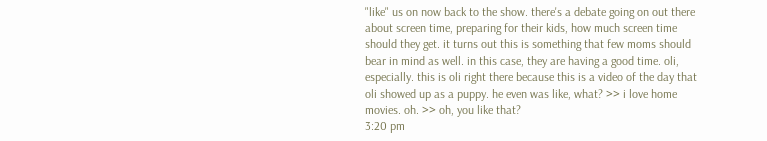"like" us on now back to the show. there's a debate going on out there about screen time, preparing for their kids, how much screen time should they get. it turns out this is something that few moms should bear in mind as well. in this case, they are having a good time. oli, especially. this is oli right there because this is a video of the day that oli showed up as a puppy. he even was like, what? >> i love home movies. oh. >> oh, you like that?
3:20 pm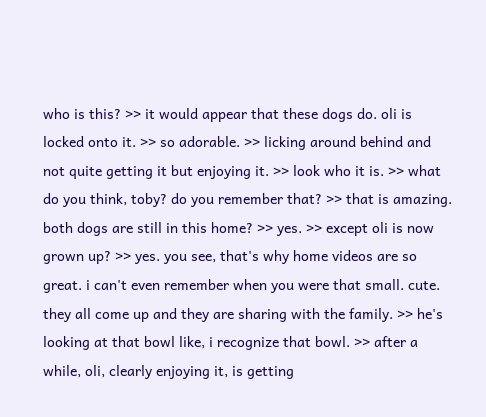who is this? >> it would appear that these dogs do. oli is locked onto it. >> so adorable. >> licking around behind and not quite getting it but enjoying it. >> look who it is. >> what do you think, toby? do you remember that? >> that is amazing. both dogs are still in this home? >> yes. >> except oli is now grown up? >> yes. you see, that's why home videos are so great. i can't even remember when you were that small. cute. they all come up and they are sharing with the family. >> he's looking at that bowl like, i recognize that bowl. >> after a while, oli, clearly enjoying it, is getting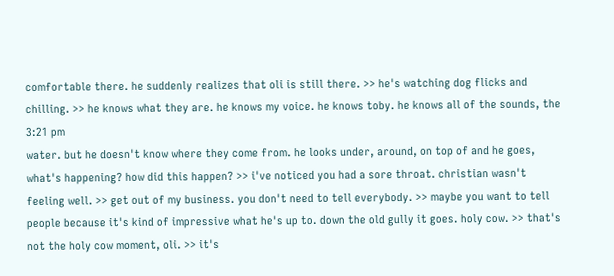comfortable there. he suddenly realizes that oli is still there. >> he's watching dog flicks and chilling. >> he knows what they are. he knows my voice. he knows toby. he knows all of the sounds, the
3:21 pm
water. but he doesn't know where they come from. he looks under, around, on top of and he goes, what's happening? how did this happen? >> i've noticed you had a sore throat. christian wasn't feeling well. >> get out of my business. you don't need to tell everybody. >> maybe you want to tell people because it's kind of impressive what he's up to. down the old gully it goes. holy cow. >> that's not the holy cow moment, oli. >> it's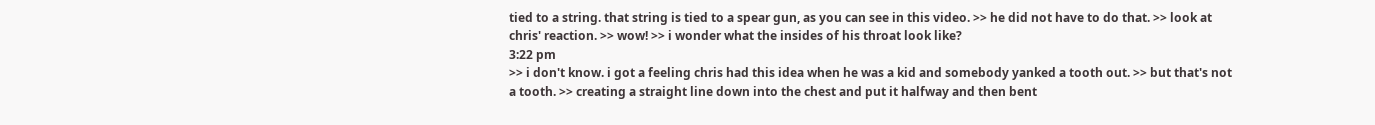tied to a string. that string is tied to a spear gun, as you can see in this video. >> he did not have to do that. >> look at chris' reaction. >> wow! >> i wonder what the insides of his throat look like?
3:22 pm
>> i don't know. i got a feeling chris had this idea when he was a kid and somebody yanked a tooth out. >> but that's not a tooth. >> creating a straight line down into the chest and put it halfway and then bent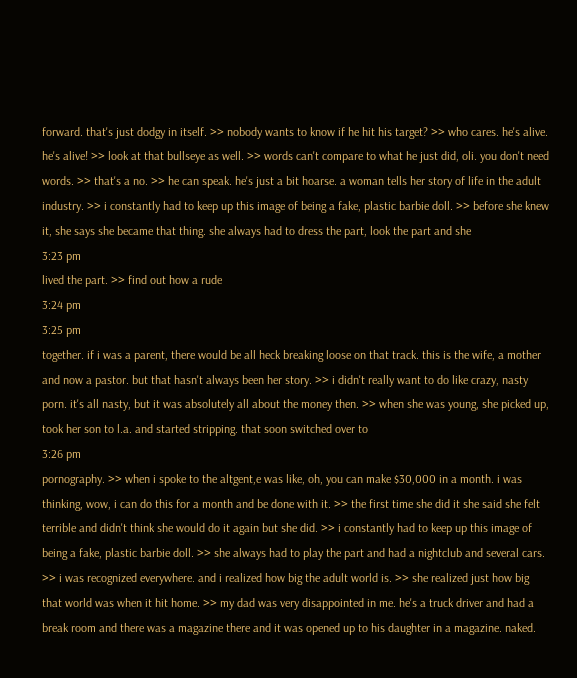forward. that's just dodgy in itself. >> nobody wants to know if he hit his target? >> who cares. he's alive. he's alive! >> look at that bullseye as well. >> words can't compare to what he just did, oli. you don't need words. >> that's a no. >> he can speak. he's just a bit hoarse. a woman tells her story of life in the adult industry. >> i constantly had to keep up this image of being a fake, plastic barbie doll. >> before she knew it, she says she became that thing. she always had to dress the part, look the part and she
3:23 pm
lived the part. >> find out how a rude
3:24 pm
3:25 pm
together. if i was a parent, there would be all heck breaking loose on that track. this is the wife, a mother and now a pastor. but that hasn't always been her story. >> i didn't really want to do like crazy, nasty porn. it's all nasty, but it was absolutely all about the money then. >> when she was young, she picked up, took her son to l.a. and started stripping. that soon switched over to
3:26 pm
pornography. >> when i spoke to the altgent,e was like, oh, you can make $30,000 in a month. i was thinking, wow, i can do this for a month and be done with it. >> the first time she did it she said she felt terrible and didn't think she would do it again but she did. >> i constantly had to keep up this image of being a fake, plastic barbie doll. >> she always had to play the part and had a nightclub and several cars. >> i was recognized everywhere. and i realized how big the adult world is. >> she realized just how big that world was when it hit home. >> my dad was very disappointed in me. he's a truck driver and had a break room and there was a magazine there and it was opened up to his daughter in a magazine. naked.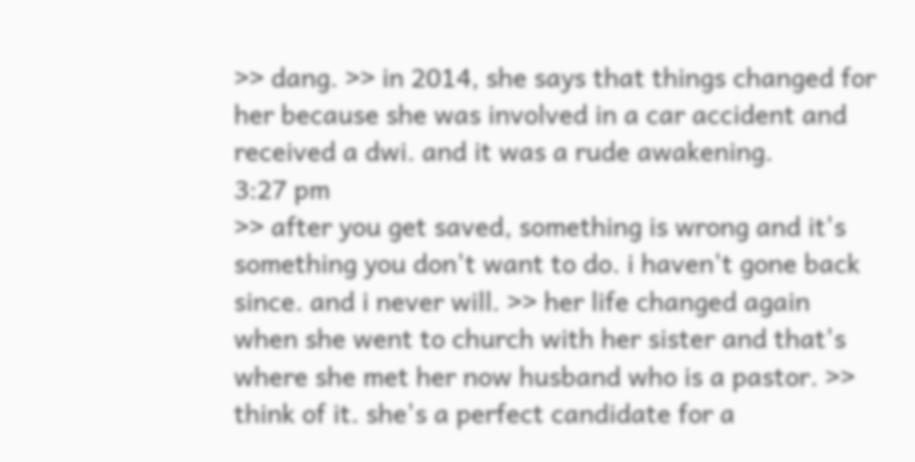>> dang. >> in 2014, she says that things changed for her because she was involved in a car accident and received a dwi. and it was a rude awakening.
3:27 pm
>> after you get saved, something is wrong and it's something you don't want to do. i haven't gone back since. and i never will. >> her life changed again when she went to church with her sister and that's where she met her now husband who is a pastor. >> think of it. she's a perfect candidate for a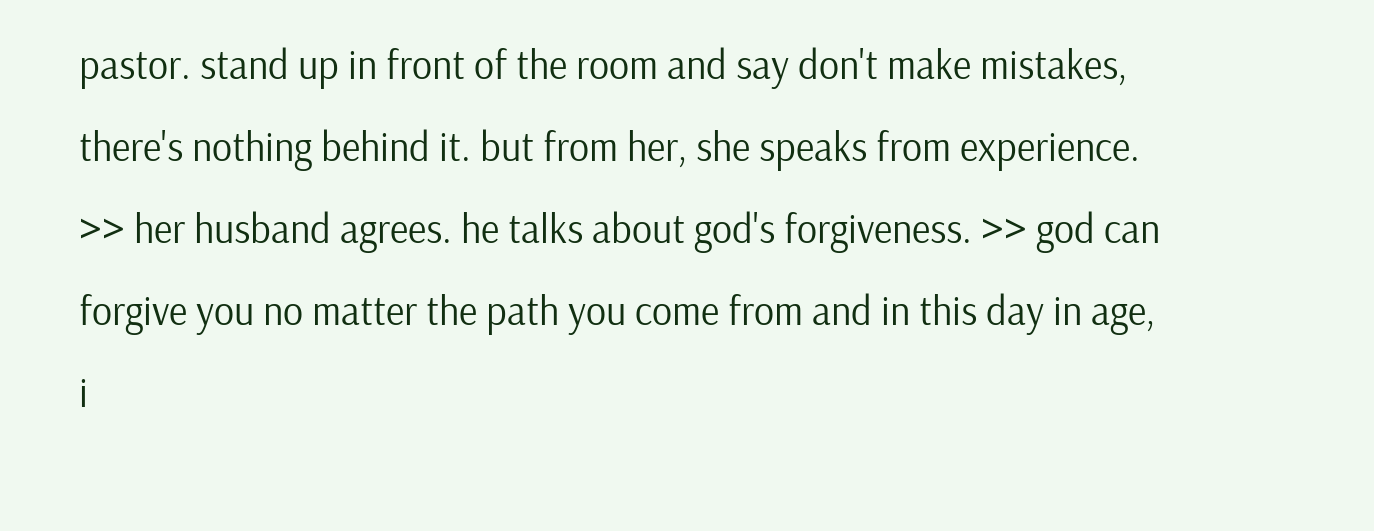pastor. stand up in front of the room and say don't make mistakes, there's nothing behind it. but from her, she speaks from experience. >> her husband agrees. he talks about god's forgiveness. >> god can forgive you no matter the path you come from and in this day in age, i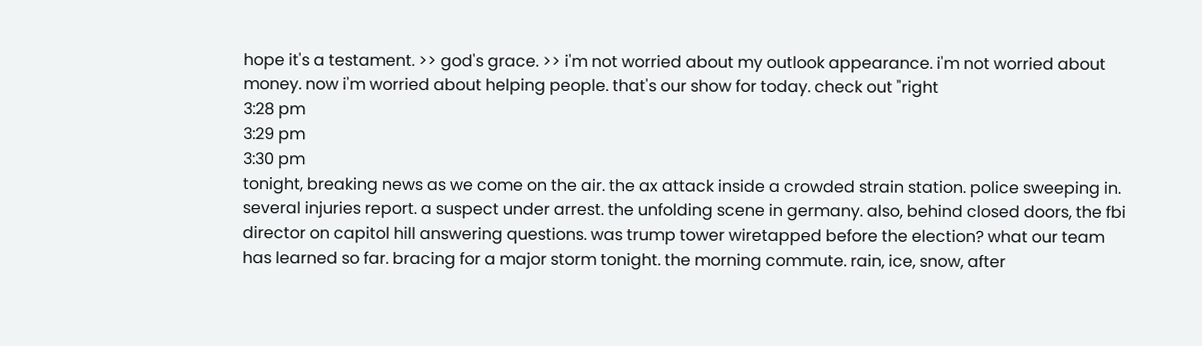hope it's a testament. >> god's grace. >> i'm not worried about my outlook appearance. i'm not worried about money. now i'm worried about helping people. that's our show for today. check out "right
3:28 pm
3:29 pm
3:30 pm
tonight, breaking news as we come on the air. the ax attack inside a crowded strain station. police sweeping in. several injuries report. a suspect under arrest. the unfolding scene in germany. also, behind closed doors, the fbi director on capitol hill answering questions. was trump tower wiretapped before the election? what our team has learned so far. bracing for a major storm tonight. the morning commute. rain, ice, snow, after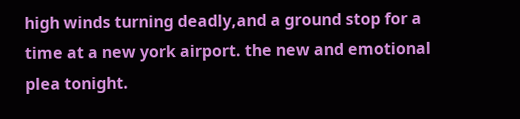high winds turning deadly,and a ground stop for a time at a new york airport. the new and emotional plea tonight.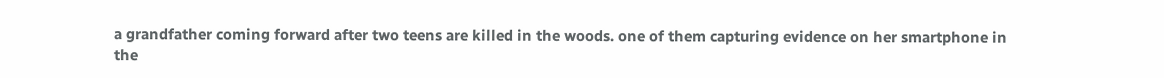a grandfather coming forward after two teens are killed in the woods. one of them capturing evidence on her smartphone in the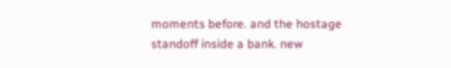moments before. and the hostage standoff inside a bank. new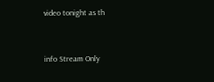video tonight as th


info Stream Only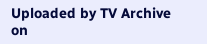Uploaded by TV Archive on